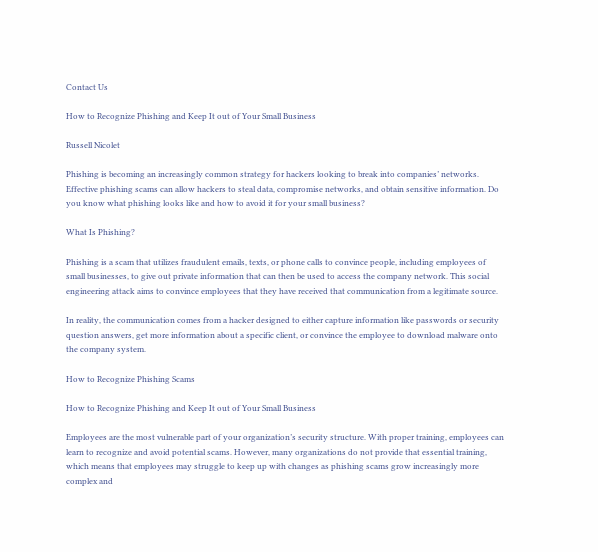Contact Us

How to Recognize Phishing and Keep It out of Your Small Business

Russell Nicolet

Phishing is becoming an increasingly common strategy for hackers looking to break into companies’ networks. Effective phishing scams can allow hackers to steal data, compromise networks, and obtain sensitive information. Do you know what phishing looks like and how to avoid it for your small business?

What Is Phishing?

Phishing is a scam that utilizes fraudulent emails, texts, or phone calls to convince people, including employees of small businesses, to give out private information that can then be used to access the company network. This social engineering attack aims to convince employees that they have received that communication from a legitimate source.

In reality, the communication comes from a hacker designed to either capture information like passwords or security question answers, get more information about a specific client, or convince the employee to download malware onto the company system.

How to Recognize Phishing Scams

How to Recognize Phishing and Keep It out of Your Small Business

Employees are the most vulnerable part of your organization’s security structure. With proper training, employees can learn to recognize and avoid potential scams. However, many organizations do not provide that essential training, which means that employees may struggle to keep up with changes as phishing scams grow increasingly more complex and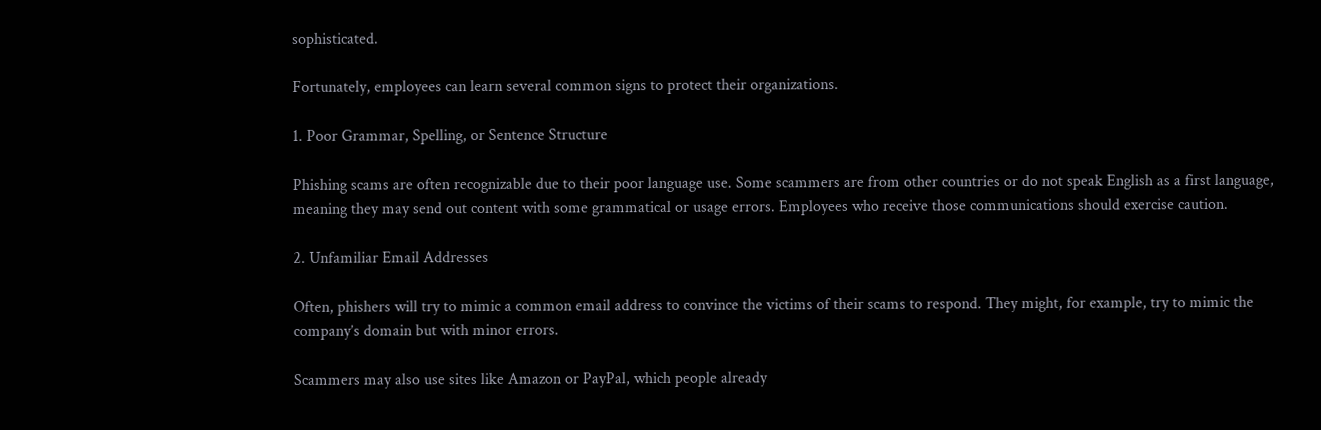sophisticated.

Fortunately, employees can learn several common signs to protect their organizations.

1. Poor Grammar, Spelling, or Sentence Structure

Phishing scams are often recognizable due to their poor language use. Some scammers are from other countries or do not speak English as a first language, meaning they may send out content with some grammatical or usage errors. Employees who receive those communications should exercise caution.

2. Unfamiliar Email Addresses

Often, phishers will try to mimic a common email address to convince the victims of their scams to respond. They might, for example, try to mimic the company’s domain but with minor errors.

Scammers may also use sites like Amazon or PayPal, which people already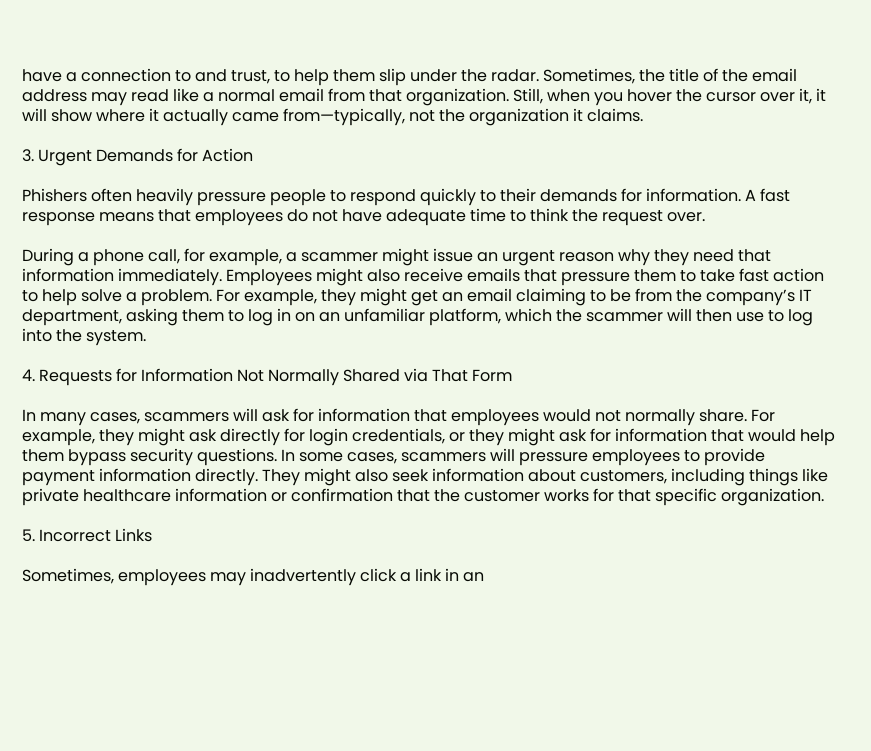have a connection to and trust, to help them slip under the radar. Sometimes, the title of the email address may read like a normal email from that organization. Still, when you hover the cursor over it, it will show where it actually came from—typically, not the organization it claims.

3. Urgent Demands for Action

Phishers often heavily pressure people to respond quickly to their demands for information. A fast response means that employees do not have adequate time to think the request over.

During a phone call, for example, a scammer might issue an urgent reason why they need that information immediately. Employees might also receive emails that pressure them to take fast action to help solve a problem. For example, they might get an email claiming to be from the company’s IT department, asking them to log in on an unfamiliar platform, which the scammer will then use to log into the system.

4. Requests for Information Not Normally Shared via That Form

In many cases, scammers will ask for information that employees would not normally share. For example, they might ask directly for login credentials, or they might ask for information that would help them bypass security questions. In some cases, scammers will pressure employees to provide payment information directly. They might also seek information about customers, including things like private healthcare information or confirmation that the customer works for that specific organization.

5. Incorrect Links

Sometimes, employees may inadvertently click a link in an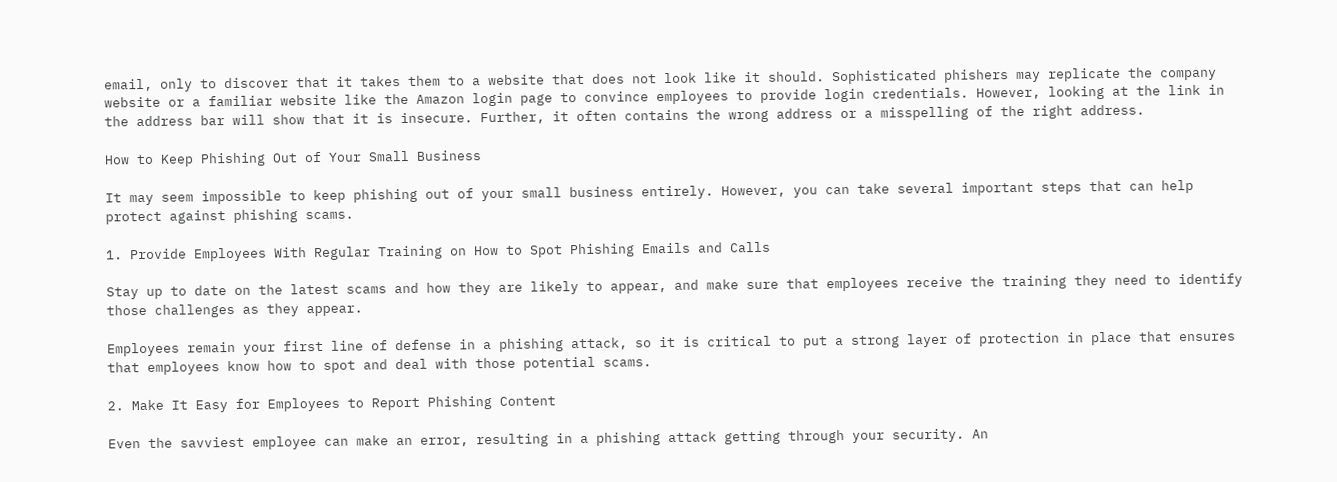email, only to discover that it takes them to a website that does not look like it should. Sophisticated phishers may replicate the company website or a familiar website like the Amazon login page to convince employees to provide login credentials. However, looking at the link in the address bar will show that it is insecure. Further, it often contains the wrong address or a misspelling of the right address.

How to Keep Phishing Out of Your Small Business

It may seem impossible to keep phishing out of your small business entirely. However, you can take several important steps that can help protect against phishing scams.

1. Provide Employees With Regular Training on How to Spot Phishing Emails and Calls

Stay up to date on the latest scams and how they are likely to appear, and make sure that employees receive the training they need to identify those challenges as they appear.

Employees remain your first line of defense in a phishing attack, so it is critical to put a strong layer of protection in place that ensures that employees know how to spot and deal with those potential scams.

2. Make It Easy for Employees to Report Phishing Content

Even the savviest employee can make an error, resulting in a phishing attack getting through your security. An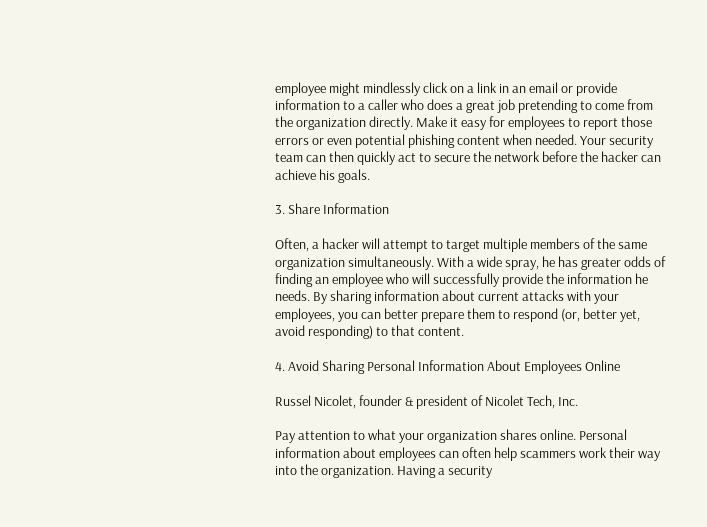employee might mindlessly click on a link in an email or provide information to a caller who does a great job pretending to come from the organization directly. Make it easy for employees to report those errors or even potential phishing content when needed. Your security team can then quickly act to secure the network before the hacker can achieve his goals.

3. Share Information

Often, a hacker will attempt to target multiple members of the same organization simultaneously. With a wide spray, he has greater odds of finding an employee who will successfully provide the information he needs. By sharing information about current attacks with your employees, you can better prepare them to respond (or, better yet, avoid responding) to that content.

4. Avoid Sharing Personal Information About Employees Online

Russel Nicolet, founder & president of Nicolet Tech, Inc.

Pay attention to what your organization shares online. Personal information about employees can often help scammers work their way into the organization. Having a security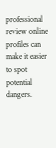professional review online profiles can make it easier to spot potential dangers.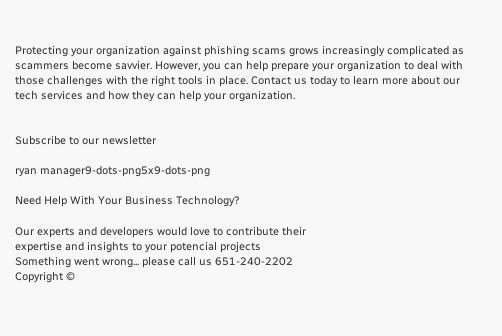Protecting your organization against phishing scams grows increasingly complicated as scammers become savvier. However, you can help prepare your organization to deal with those challenges with the right tools in place. Contact us today to learn more about our tech services and how they can help your organization.


Subscribe to our newsletter

ryan manager9-dots-png5x9-dots-png

Need Help With Your Business Technology?

Our experts and developers would love to contribute their
expertise and insights to your potencial projects
Something went wrong... please call us 651-240-2202
Copyright ©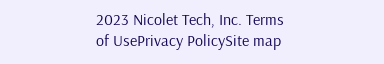2023 Nicolet Tech, Inc. Terms of UsePrivacy PolicySite map